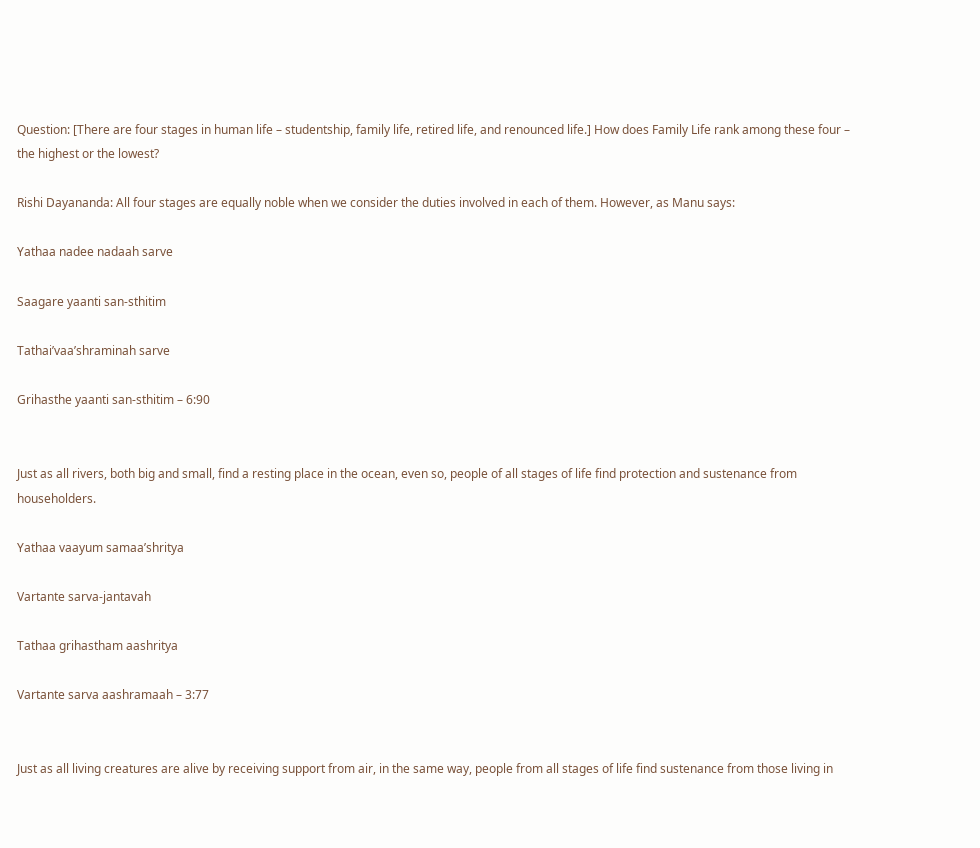Question: [There are four stages in human life – studentship, family life, retired life, and renounced life.] How does Family Life rank among these four – the highest or the lowest?

Rishi Dayananda: All four stages are equally noble when we consider the duties involved in each of them. However, as Manu says:

Yathaa nadee nadaah sarve

Saagare yaanti san-sthitim

Tathai’vaa’shraminah sarve

Grihasthe yaanti san-sthitim – 6:90


Just as all rivers, both big and small, find a resting place in the ocean, even so, people of all stages of life find protection and sustenance from householders.

Yathaa vaayum samaa’shritya

Vartante sarva-jantavah

Tathaa grihastham aashritya

Vartante sarva aashramaah – 3:77


Just as all living creatures are alive by receiving support from air, in the same way, people from all stages of life find sustenance from those living in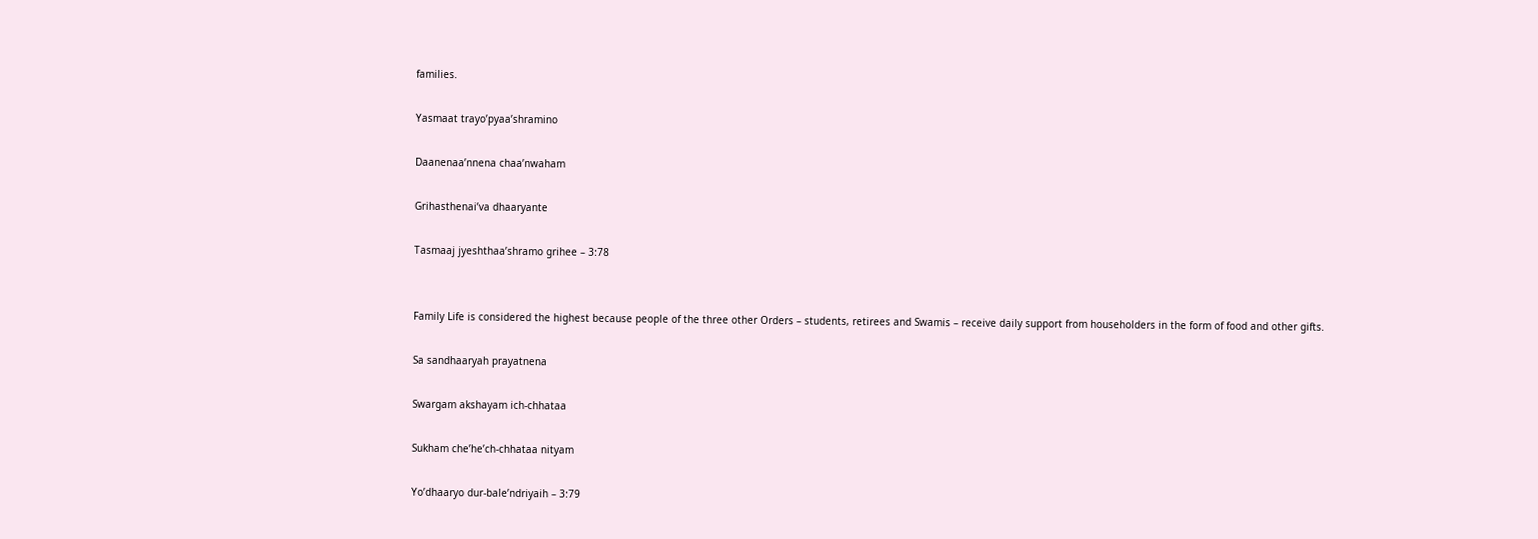families.

Yasmaat trayo’pyaa’shramino

Daanenaa’nnena chaa’nwaham

Grihasthenai’va dhaaryante

Tasmaaj jyeshthaa’shramo grihee – 3:78


Family Life is considered the highest because people of the three other Orders – students, retirees and Swamis – receive daily support from householders in the form of food and other gifts.

Sa sandhaaryah prayatnena

Swargam akshayam ich-chhataa

Sukham che’he’ch-chhataa nityam

Yo’dhaaryo dur-bale’ndriyaih – 3:79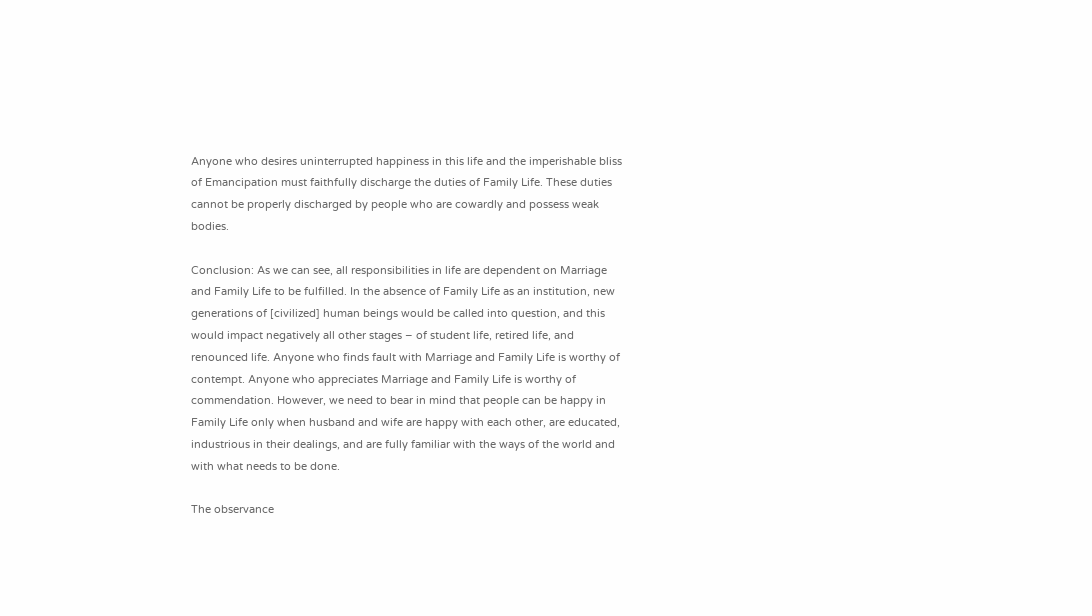Anyone who desires uninterrupted happiness in this life and the imperishable bliss of Emancipation must faithfully discharge the duties of Family Life. These duties cannot be properly discharged by people who are cowardly and possess weak bodies.

Conclusion: As we can see, all responsibilities in life are dependent on Marriage and Family Life to be fulfilled. In the absence of Family Life as an institution, new generations of [civilized] human beings would be called into question, and this would impact negatively all other stages – of student life, retired life, and renounced life. Anyone who finds fault with Marriage and Family Life is worthy of contempt. Anyone who appreciates Marriage and Family Life is worthy of commendation. However, we need to bear in mind that people can be happy in Family Life only when husband and wife are happy with each other, are educated, industrious in their dealings, and are fully familiar with the ways of the world and with what needs to be done.

The observance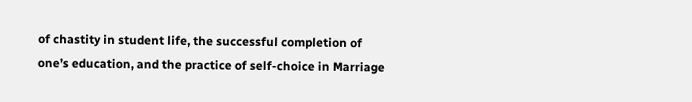of chastity in student life, the successful completion of one’s education, and the practice of self-choice in Marriage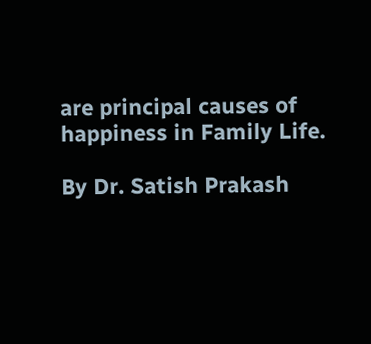are principal causes of happiness in Family Life.

By Dr. Satish Prakash